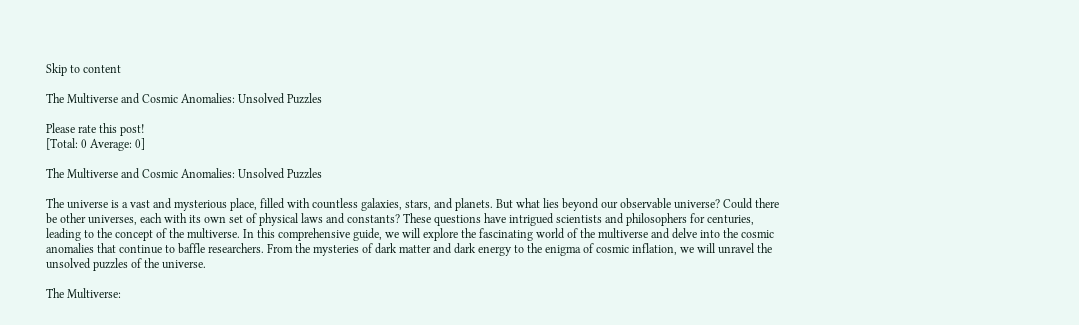Skip to content

The Multiverse and Cosmic Anomalies: Unsolved Puzzles

Please rate this post!
[Total: 0 Average: 0]

The Multiverse and Cosmic Anomalies: Unsolved Puzzles

The universe is a vast and mysterious place, filled with countless galaxies, stars, and planets. But what lies beyond our observable universe? Could there be other universes, each with its own set of physical laws and constants? These questions have intrigued scientists and philosophers for centuries, leading to the concept of the multiverse. In this comprehensive guide, we will explore the fascinating world of the multiverse and delve into the cosmic anomalies that continue to baffle researchers. From the mysteries of dark matter and dark energy to the enigma of cosmic inflation, we will unravel the unsolved puzzles of the universe.

The Multiverse: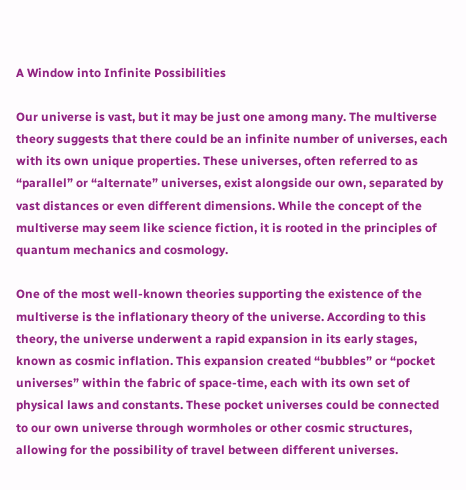A Window into Infinite Possibilities

Our universe is vast, but it may be just one among many. The multiverse theory suggests that there could be an infinite number of universes, each with its own unique properties. These universes, often referred to as “parallel” or “alternate” universes, exist alongside our own, separated by vast distances or even different dimensions. While the concept of the multiverse may seem like science fiction, it is rooted in the principles of quantum mechanics and cosmology.

One of the most well-known theories supporting the existence of the multiverse is the inflationary theory of the universe. According to this theory, the universe underwent a rapid expansion in its early stages, known as cosmic inflation. This expansion created “bubbles” or “pocket universes” within the fabric of space-time, each with its own set of physical laws and constants. These pocket universes could be connected to our own universe through wormholes or other cosmic structures, allowing for the possibility of travel between different universes.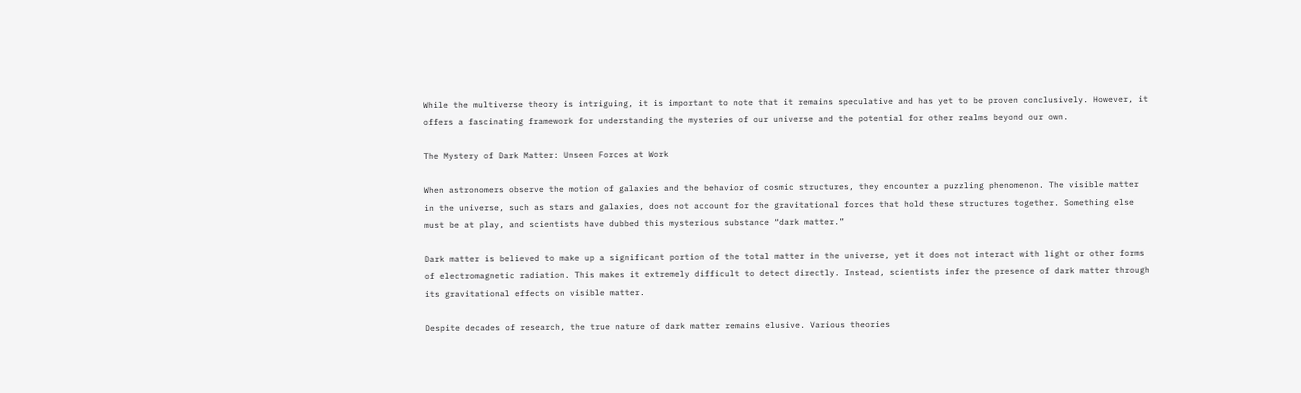While the multiverse theory is intriguing, it is important to note that it remains speculative and has yet to be proven conclusively. However, it offers a fascinating framework for understanding the mysteries of our universe and the potential for other realms beyond our own.

The Mystery of Dark Matter: Unseen Forces at Work

When astronomers observe the motion of galaxies and the behavior of cosmic structures, they encounter a puzzling phenomenon. The visible matter in the universe, such as stars and galaxies, does not account for the gravitational forces that hold these structures together. Something else must be at play, and scientists have dubbed this mysterious substance “dark matter.”

Dark matter is believed to make up a significant portion of the total matter in the universe, yet it does not interact with light or other forms of electromagnetic radiation. This makes it extremely difficult to detect directly. Instead, scientists infer the presence of dark matter through its gravitational effects on visible matter.

Despite decades of research, the true nature of dark matter remains elusive. Various theories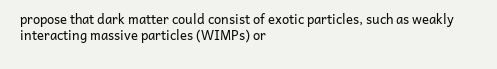propose that dark matter could consist of exotic particles, such as weakly interacting massive particles (WIMPs) or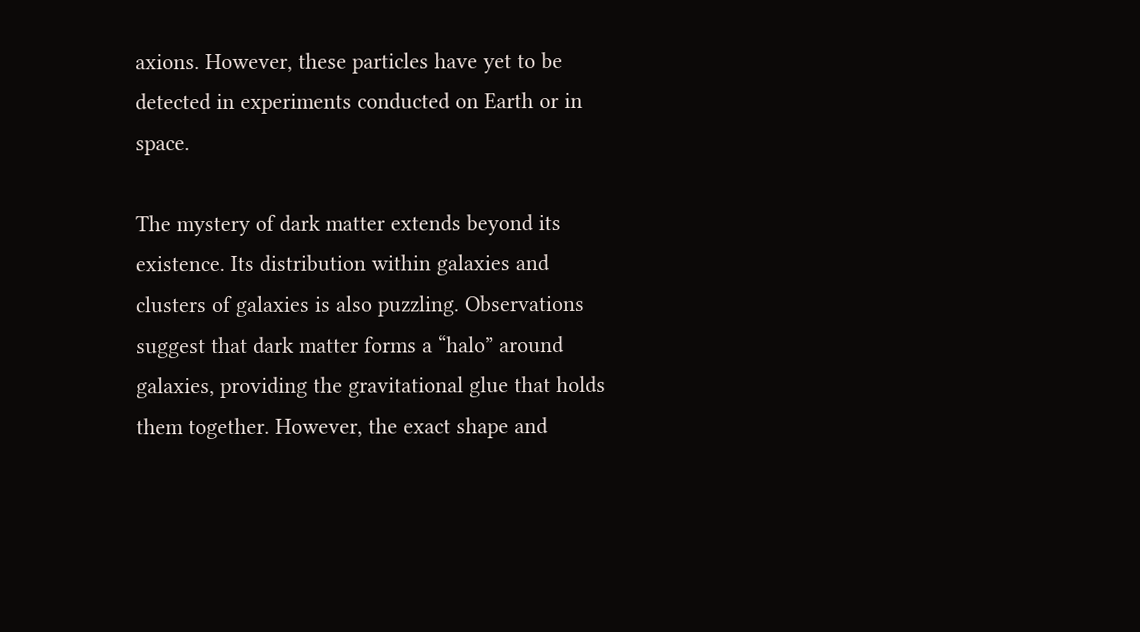axions. However, these particles have yet to be detected in experiments conducted on Earth or in space.

The mystery of dark matter extends beyond its existence. Its distribution within galaxies and clusters of galaxies is also puzzling. Observations suggest that dark matter forms a “halo” around galaxies, providing the gravitational glue that holds them together. However, the exact shape and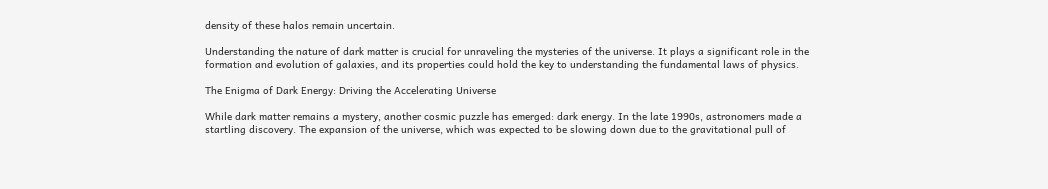density of these halos remain uncertain.

Understanding the nature of dark matter is crucial for unraveling the mysteries of the universe. It plays a significant role in the formation and evolution of galaxies, and its properties could hold the key to understanding the fundamental laws of physics.

The Enigma of Dark Energy: Driving the Accelerating Universe

While dark matter remains a mystery, another cosmic puzzle has emerged: dark energy. In the late 1990s, astronomers made a startling discovery. The expansion of the universe, which was expected to be slowing down due to the gravitational pull of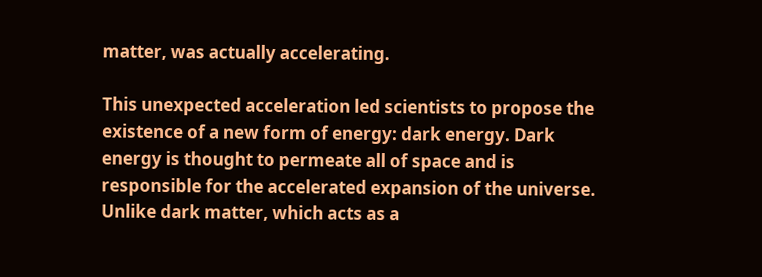matter, was actually accelerating.

This unexpected acceleration led scientists to propose the existence of a new form of energy: dark energy. Dark energy is thought to permeate all of space and is responsible for the accelerated expansion of the universe. Unlike dark matter, which acts as a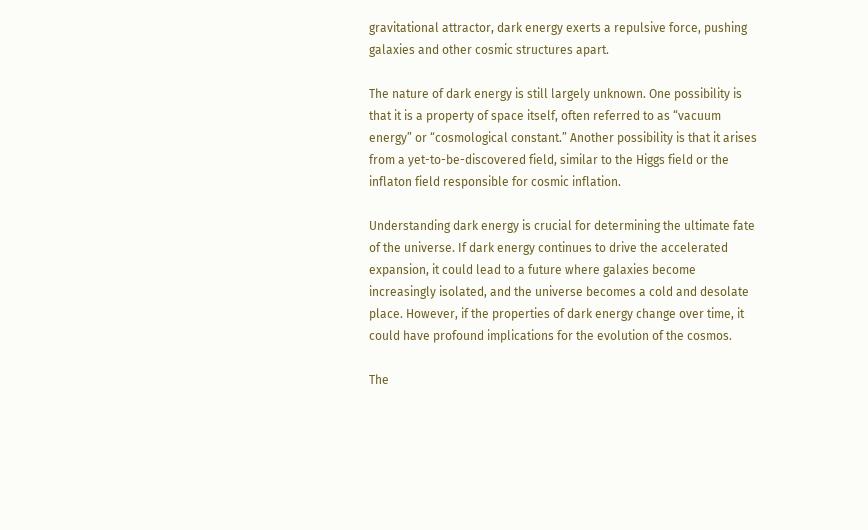gravitational attractor, dark energy exerts a repulsive force, pushing galaxies and other cosmic structures apart.

The nature of dark energy is still largely unknown. One possibility is that it is a property of space itself, often referred to as “vacuum energy” or “cosmological constant.” Another possibility is that it arises from a yet-to-be-discovered field, similar to the Higgs field or the inflaton field responsible for cosmic inflation.

Understanding dark energy is crucial for determining the ultimate fate of the universe. If dark energy continues to drive the accelerated expansion, it could lead to a future where galaxies become increasingly isolated, and the universe becomes a cold and desolate place. However, if the properties of dark energy change over time, it could have profound implications for the evolution of the cosmos.

The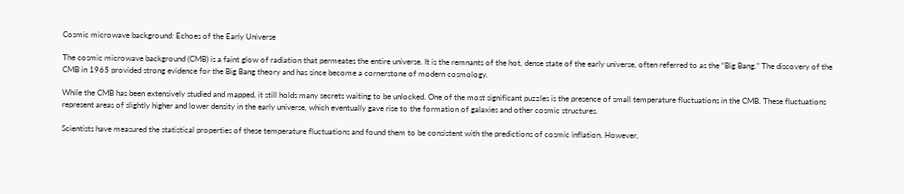Cosmic microwave background: Echoes of the Early Universe

The cosmic microwave background (CMB) is a faint glow of radiation that permeates the entire universe. It is the remnants of the hot, dense state of the early universe, often referred to as the “Big Bang.” The discovery of the CMB in 1965 provided strong evidence for the Big Bang theory and has since become a cornerstone of modern cosmology.

While the CMB has been extensively studied and mapped, it still holds many secrets waiting to be unlocked. One of the most significant puzzles is the presence of small temperature fluctuations in the CMB. These fluctuations represent areas of slightly higher and lower density in the early universe, which eventually gave rise to the formation of galaxies and other cosmic structures.

Scientists have measured the statistical properties of these temperature fluctuations and found them to be consistent with the predictions of cosmic inflation. However,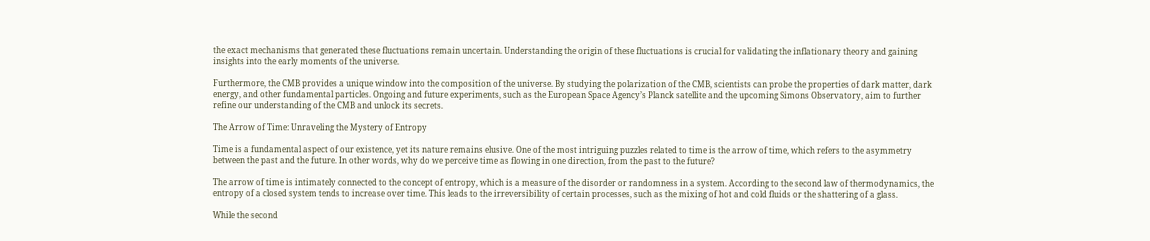the exact mechanisms that generated these fluctuations remain uncertain. Understanding the origin of these fluctuations is crucial for validating the inflationary theory and gaining insights into the early moments of the universe.

Furthermore, the CMB provides a unique window into the composition of the universe. By studying the polarization of the CMB, scientists can probe the properties of dark matter, dark energy, and other fundamental particles. Ongoing and future experiments, such as the European Space Agency’s Planck satellite and the upcoming Simons Observatory, aim to further refine our understanding of the CMB and unlock its secrets.

The Arrow of Time: Unraveling the Mystery of Entropy

Time is a fundamental aspect of our existence, yet its nature remains elusive. One of the most intriguing puzzles related to time is the arrow of time, which refers to the asymmetry between the past and the future. In other words, why do we perceive time as flowing in one direction, from the past to the future?

The arrow of time is intimately connected to the concept of entropy, which is a measure of the disorder or randomness in a system. According to the second law of thermodynamics, the entropy of a closed system tends to increase over time. This leads to the irreversibility of certain processes, such as the mixing of hot and cold fluids or the shattering of a glass.

While the second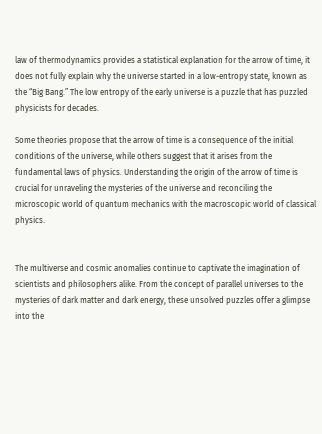law of thermodynamics provides a statistical explanation for the arrow of time, it does not fully explain why the universe started in a low-entropy state, known as the “Big Bang.” The low entropy of the early universe is a puzzle that has puzzled physicists for decades.

Some theories propose that the arrow of time is a consequence of the initial conditions of the universe, while others suggest that it arises from the fundamental laws of physics. Understanding the origin of the arrow of time is crucial for unraveling the mysteries of the universe and reconciling the microscopic world of quantum mechanics with the macroscopic world of classical physics.


The multiverse and cosmic anomalies continue to captivate the imagination of scientists and philosophers alike. From the concept of parallel universes to the mysteries of dark matter and dark energy, these unsolved puzzles offer a glimpse into the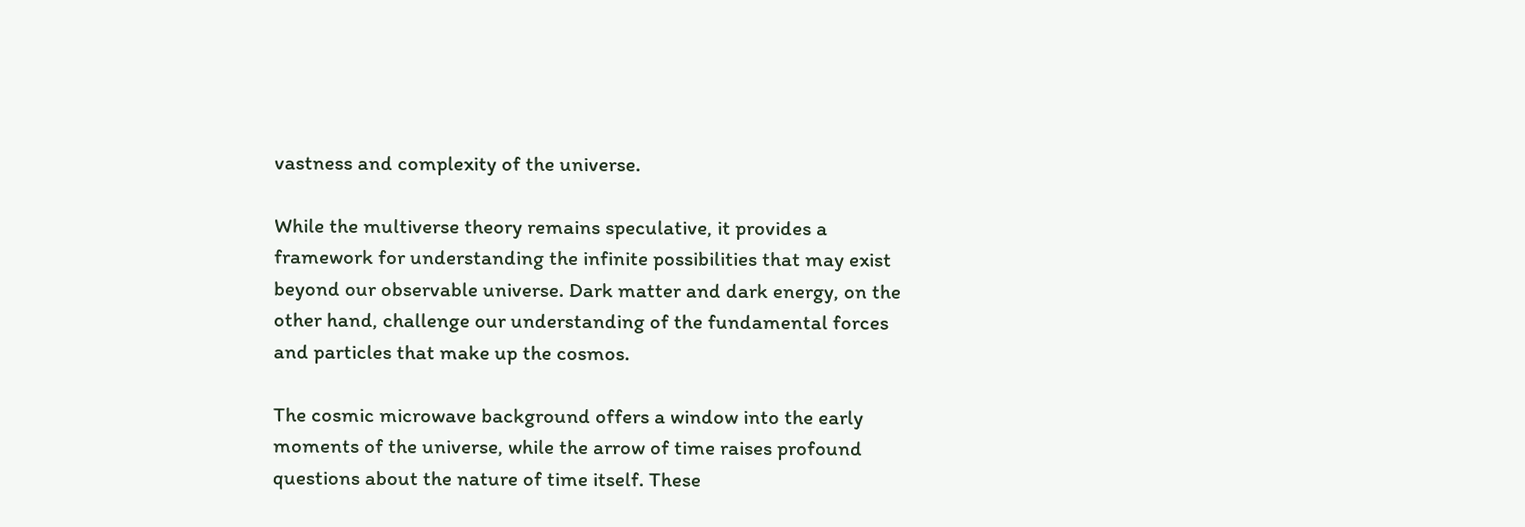vastness and complexity of the universe.

While the multiverse theory remains speculative, it provides a framework for understanding the infinite possibilities that may exist beyond our observable universe. Dark matter and dark energy, on the other hand, challenge our understanding of the fundamental forces and particles that make up the cosmos.

The cosmic microwave background offers a window into the early moments of the universe, while the arrow of time raises profound questions about the nature of time itself. These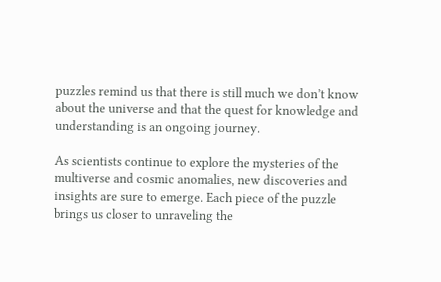puzzles remind us that there is still much we don’t know about the universe and that the quest for knowledge and understanding is an ongoing journey.

As scientists continue to explore the mysteries of the multiverse and cosmic anomalies, new discoveries and insights are sure to emerge. Each piece of the puzzle brings us closer to unraveling the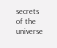secrets of the universe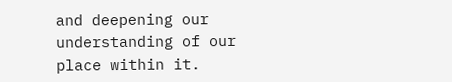and deepening our understanding of our place within it.